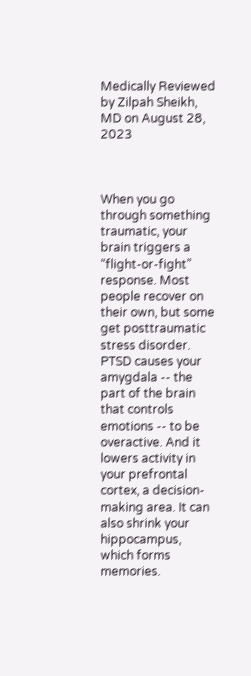Medically Reviewed by Zilpah Sheikh, MD on August 28, 2023



When you go through something traumatic, your brain triggers a “flight-or-fight” response. Most people recover on their own, but some get posttraumatic stress disorder. PTSD causes your amygdala -- the part of the brain that controls emotions -- to be overactive. And it lowers activity in your prefrontal cortex, a decision-making area. It can also shrink your hippocampus, which forms memories.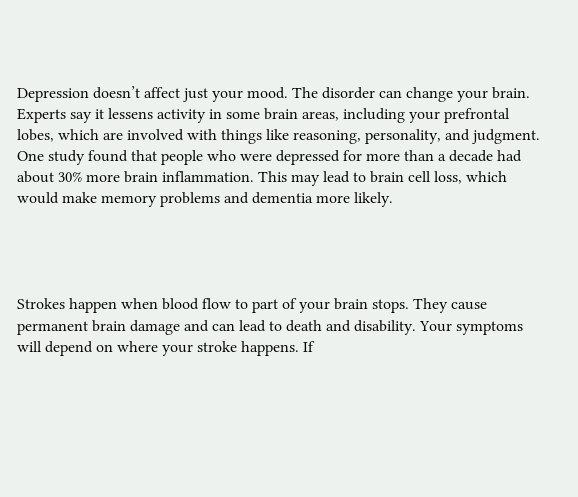Depression doesn’t affect just your mood. The disorder can change your brain. Experts say it lessens activity in some brain areas, including your prefrontal lobes, which are involved with things like reasoning, personality, and judgment. One study found that people who were depressed for more than a decade had about 30% more brain inflammation. This may lead to brain cell loss, which would make memory problems and dementia more likely.




Strokes happen when blood flow to part of your brain stops. They cause permanent brain damage and can lead to death and disability. Your symptoms will depend on where your stroke happens. If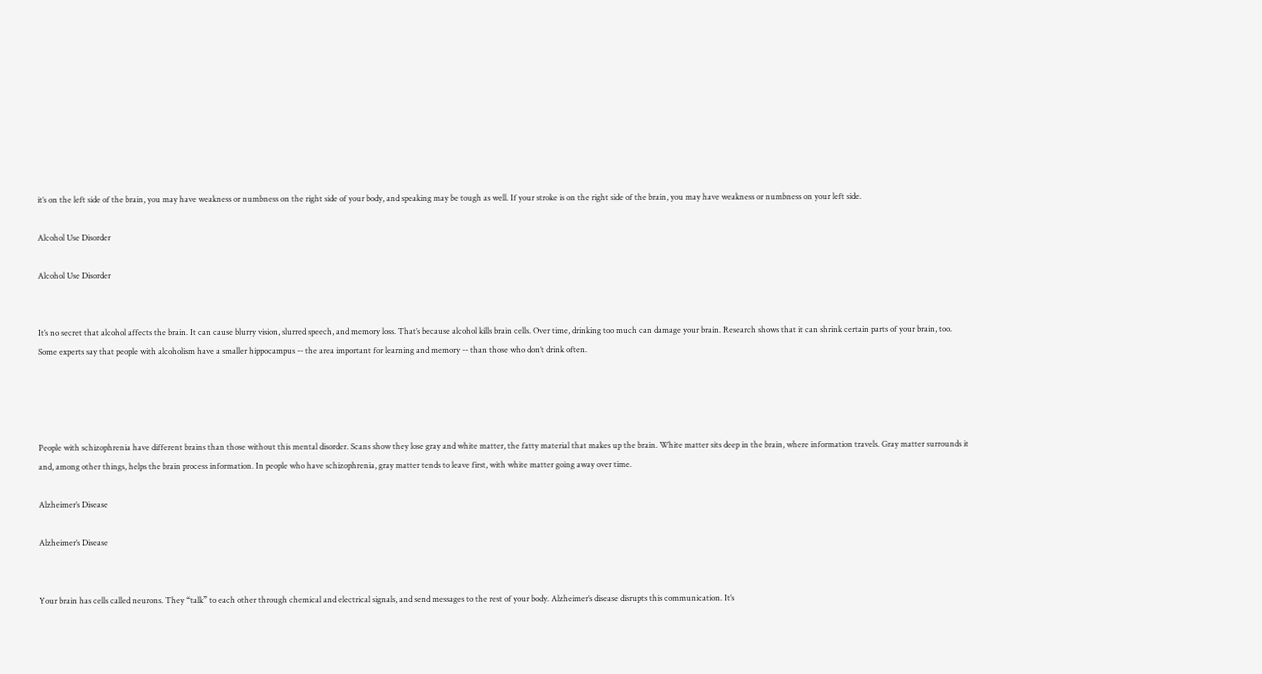it’s on the left side of the brain, you may have weakness or numbness on the right side of your body, and speaking may be tough as well. If your stroke is on the right side of the brain, you may have weakness or numbness on your left side.

Alcohol Use Disorder

Alcohol Use Disorder


It’s no secret that alcohol affects the brain. It can cause blurry vision, slurred speech, and memory loss. That’s because alcohol kills brain cells. Over time, drinking too much can damage your brain. Research shows that it can shrink certain parts of your brain, too. Some experts say that people with alcoholism have a smaller hippocampus -- the area important for learning and memory -- than those who don’t drink often.




People with schizophrenia have different brains than those without this mental disorder. Scans show they lose gray and white matter, the fatty material that makes up the brain. White matter sits deep in the brain, where information travels. Gray matter surrounds it and, among other things, helps the brain process information. In people who have schizophrenia, gray matter tends to leave first, with white matter going away over time.

Alzheimer’s Disease

Alzheimer’s Disease


Your brain has cells called neurons. They “talk” to each other through chemical and electrical signals, and send messages to the rest of your body. Alzheimer’s disease disrupts this communication. It’s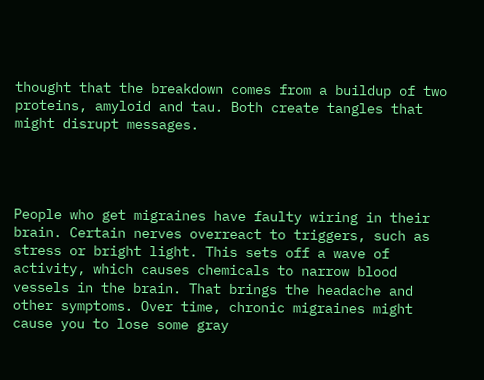thought that the breakdown comes from a buildup of two proteins, amyloid and tau. Both create tangles that might disrupt messages.




People who get migraines have faulty wiring in their brain. Certain nerves overreact to triggers, such as stress or bright light. This sets off a wave of activity, which causes chemicals to narrow blood vessels in the brain. That brings the headache and other symptoms. Over time, chronic migraines might cause you to lose some gray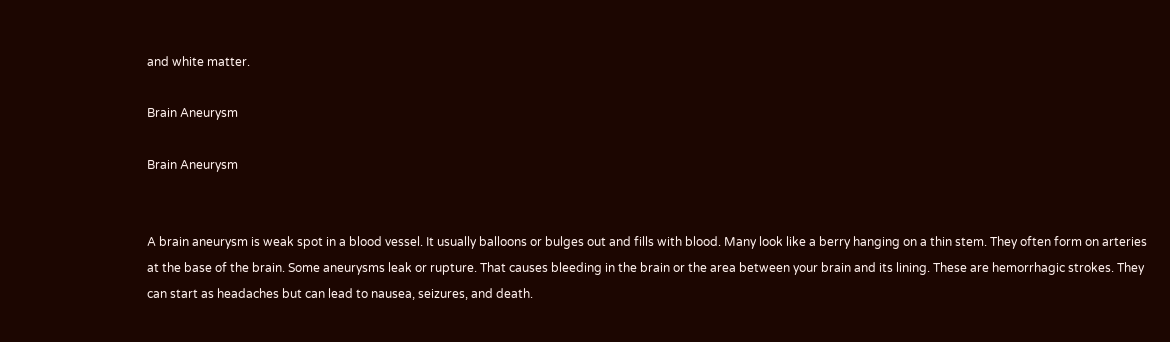and white matter.

Brain Aneurysm

Brain Aneurysm


A brain aneurysm is weak spot in a blood vessel. It usually balloons or bulges out and fills with blood. Many look like a berry hanging on a thin stem. They often form on arteries at the base of the brain. Some aneurysms leak or rupture. That causes bleeding in the brain or the area between your brain and its lining. These are hemorrhagic strokes. They can start as headaches but can lead to nausea, seizures, and death.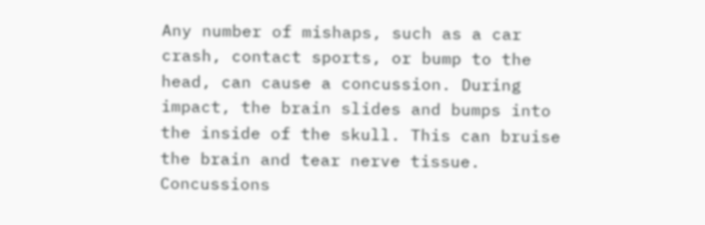Any number of mishaps, such as a car crash, contact sports, or bump to the head, can cause a concussion. During impact, the brain slides and bumps into the inside of the skull. This can bruise the brain and tear nerve tissue. Concussions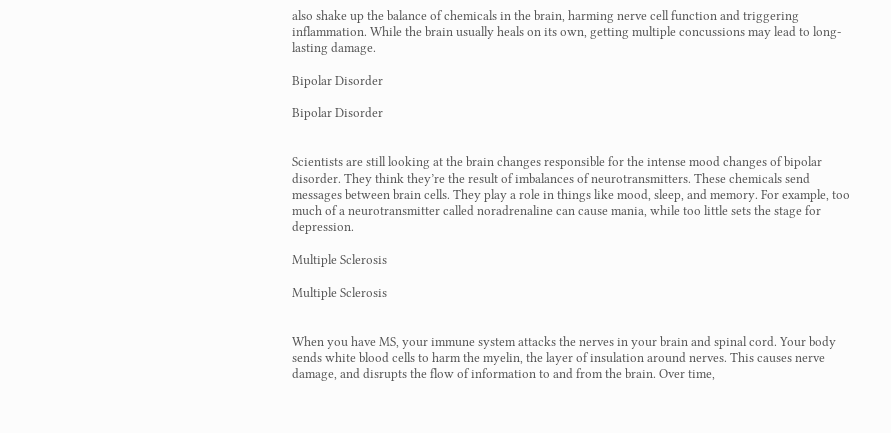also shake up the balance of chemicals in the brain, harming nerve cell function and triggering inflammation. While the brain usually heals on its own, getting multiple concussions may lead to long-lasting damage.

Bipolar Disorder

Bipolar Disorder


Scientists are still looking at the brain changes responsible for the intense mood changes of bipolar disorder. They think they’re the result of imbalances of neurotransmitters. These chemicals send messages between brain cells. They play a role in things like mood, sleep, and memory. For example, too much of a neurotransmitter called noradrenaline can cause mania, while too little sets the stage for depression.

Multiple Sclerosis

Multiple Sclerosis


When you have MS, your immune system attacks the nerves in your brain and spinal cord. Your body sends white blood cells to harm the myelin, the layer of insulation around nerves. This causes nerve damage, and disrupts the flow of information to and from the brain. Over time,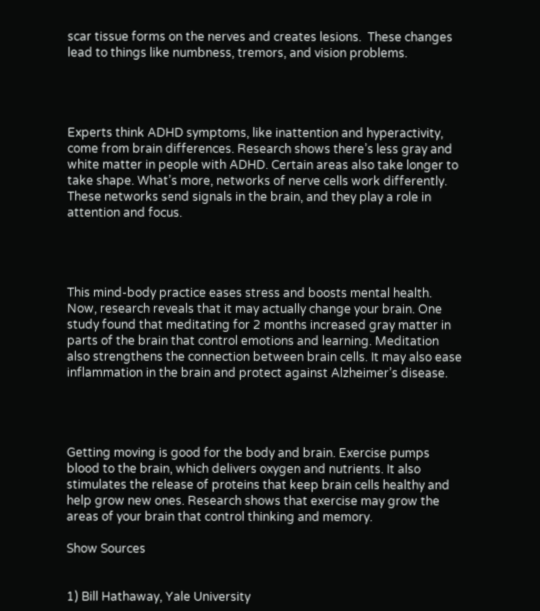scar tissue forms on the nerves and creates lesions.  These changes lead to things like numbness, tremors, and vision problems.




Experts think ADHD symptoms, like inattention and hyperactivity, come from brain differences. Research shows there’s less gray and white matter in people with ADHD. Certain areas also take longer to take shape. What’s more, networks of nerve cells work differently. These networks send signals in the brain, and they play a role in attention and focus.




This mind-body practice eases stress and boosts mental health. Now, research reveals that it may actually change your brain. One study found that meditating for 2 months increased gray matter in parts of the brain that control emotions and learning. Meditation also strengthens the connection between brain cells. It may also ease inflammation in the brain and protect against Alzheimer’s disease.




Getting moving is good for the body and brain. Exercise pumps blood to the brain, which delivers oxygen and nutrients. It also stimulates the release of proteins that keep brain cells healthy and help grow new ones. Research shows that exercise may grow the areas of your brain that control thinking and memory.

Show Sources


1) Bill Hathaway, Yale University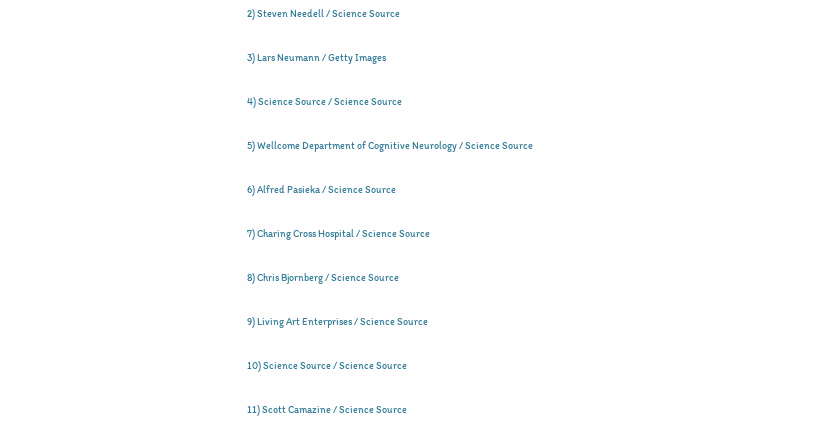2) Steven Needell / Science Source

3) Lars Neumann / Getty Images

4) Science Source / Science Source

5) Wellcome Department of Cognitive Neurology / Science Source

6) Alfred Pasieka / Science Source

7) Charing Cross Hospital / Science Source

8) Chris Bjornberg / Science Source

9) Living Art Enterprises / Science Source

10) Science Source / Science Source

11) Scott Camazine / Science Source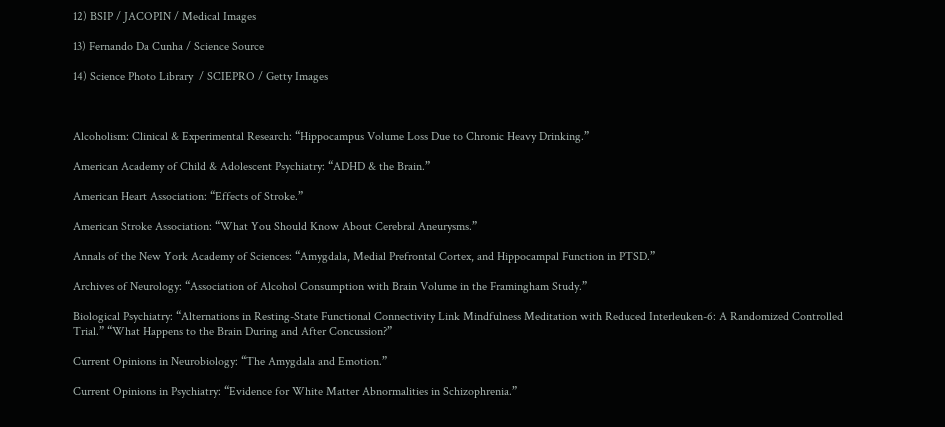12) BSIP / JACOPIN / Medical Images

13) Fernando Da Cunha / Science Source

14) Science Photo Library  / SCIEPRO / Getty Images



Alcoholism: Clinical & Experimental Research: “Hippocampus Volume Loss Due to Chronic Heavy Drinking.”

American Academy of Child & Adolescent Psychiatry: “ADHD & the Brain.”

American Heart Association: “Effects of Stroke.”

American Stroke Association: “What You Should Know About Cerebral Aneurysms.”

Annals of the New York Academy of Sciences: “Amygdala, Medial Prefrontal Cortex, and Hippocampal Function in PTSD.”

Archives of Neurology: “Association of Alcohol Consumption with Brain Volume in the Framingham Study.”

Biological Psychiatry: “Alternations in Resting-State Functional Connectivity Link Mindfulness Meditation with Reduced Interleuken-6: A Randomized Controlled Trial.” “What Happens to the Brain During and After Concussion?”

Current Opinions in Neurobiology: “The Amygdala and Emotion.”

Current Opinions in Psychiatry: “Evidence for White Matter Abnormalities in Schizophrenia.”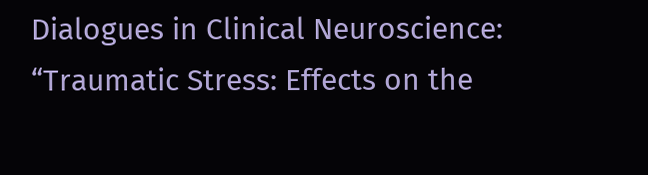Dialogues in Clinical Neuroscience: “Traumatic Stress: Effects on the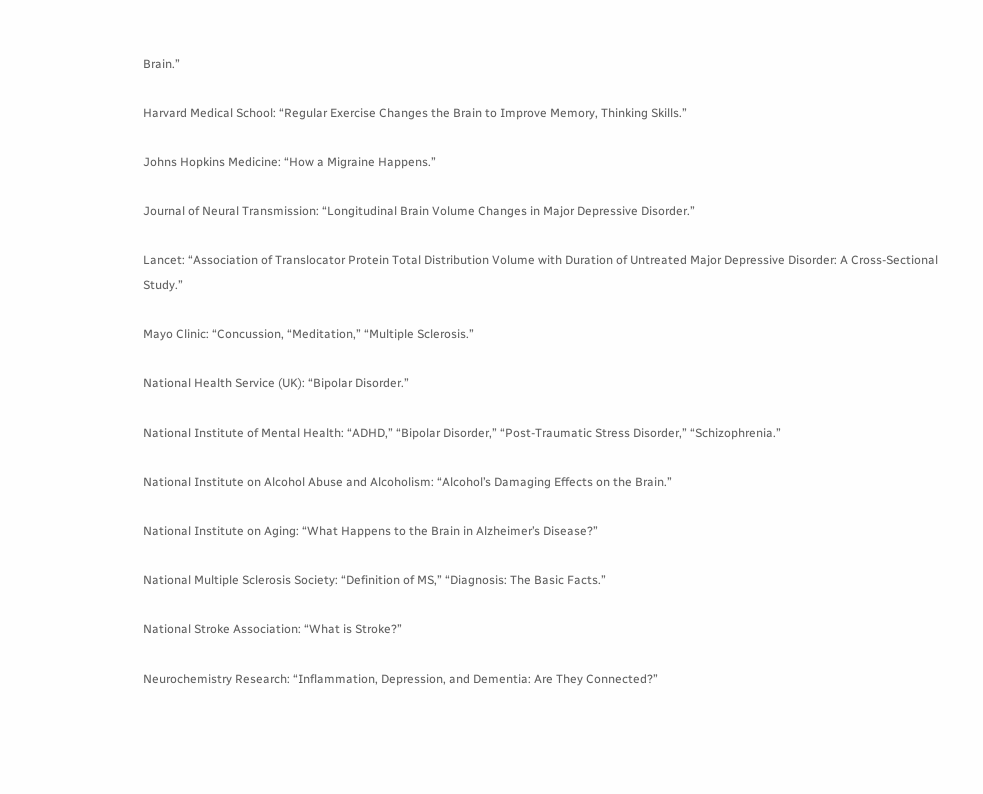Brain.”

Harvard Medical School: “Regular Exercise Changes the Brain to Improve Memory, Thinking Skills.”

Johns Hopkins Medicine: “How a Migraine Happens.”

Journal of Neural Transmission: “Longitudinal Brain Volume Changes in Major Depressive Disorder.”

Lancet: “Association of Translocator Protein Total Distribution Volume with Duration of Untreated Major Depressive Disorder: A Cross-Sectional Study.”

Mayo Clinic: “Concussion, “Meditation,” “Multiple Sclerosis.”

National Health Service (UK): “Bipolar Disorder.”

National Institute of Mental Health: “ADHD,” “Bipolar Disorder,” “Post-Traumatic Stress Disorder,” “Schizophrenia.”

National Institute on Alcohol Abuse and Alcoholism: “Alcohol’s Damaging Effects on the Brain.”

National Institute on Aging: “What Happens to the Brain in Alzheimer’s Disease?”

National Multiple Sclerosis Society: “Definition of MS,” “Diagnosis: The Basic Facts.”

National Stroke Association: “What is Stroke?”

Neurochemistry Research: “Inflammation, Depression, and Dementia: Are They Connected?”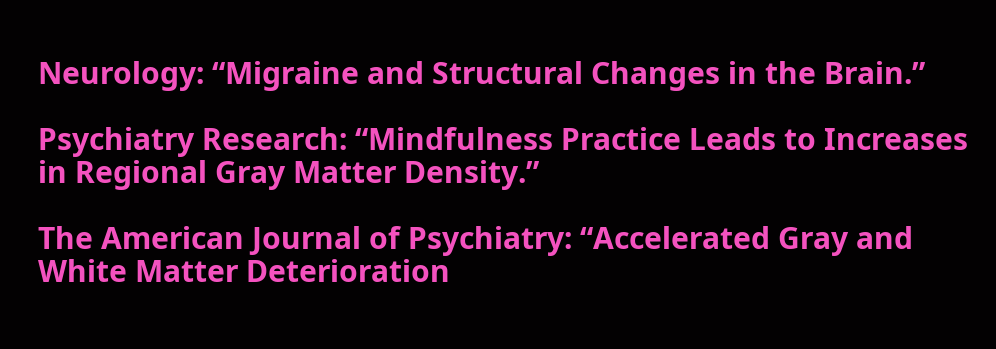Neurology: “Migraine and Structural Changes in the Brain.”

Psychiatry Research: “Mindfulness Practice Leads to Increases in Regional Gray Matter Density.”

The American Journal of Psychiatry: “Accelerated Gray and White Matter Deterioration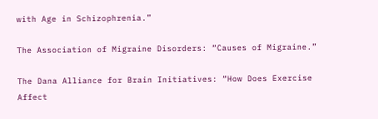with Age in Schizophrenia.”

The Association of Migraine Disorders: “Causes of Migraine.”

The Dana Alliance for Brain Initiatives: “How Does Exercise Affect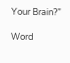Your Brain?”

Word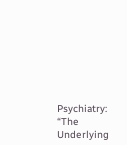Psychiatry: “The Underlying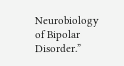Neurobiology of Bipolar Disorder.”